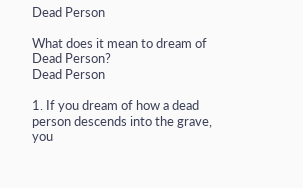Dead Person

What does it mean to dream of Dead Person?
Dead Person

1. If you dream of how a dead person descends into the grave, you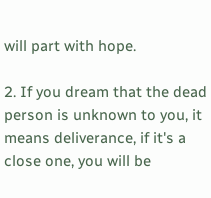will part with hope.

2. If you dream that the dead person is unknown to you, it means deliverance, if it's a close one, you will be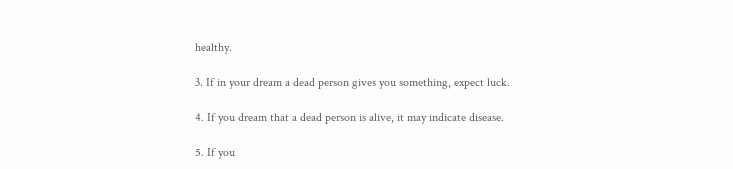healthy.

3. If in your dream a dead person gives you something, expect luck.

4. If you dream that a dead person is alive, it may indicate disease.

5. If you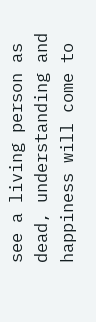see a living person as dead, understanding and happiness will come to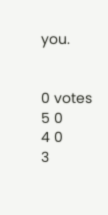you.


0 votes
5 0
4 0
3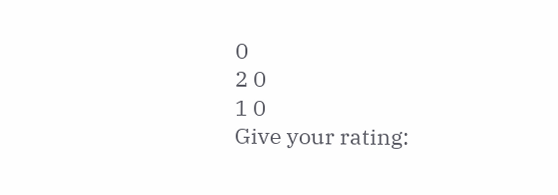0
2 0
1 0
Give your rating: